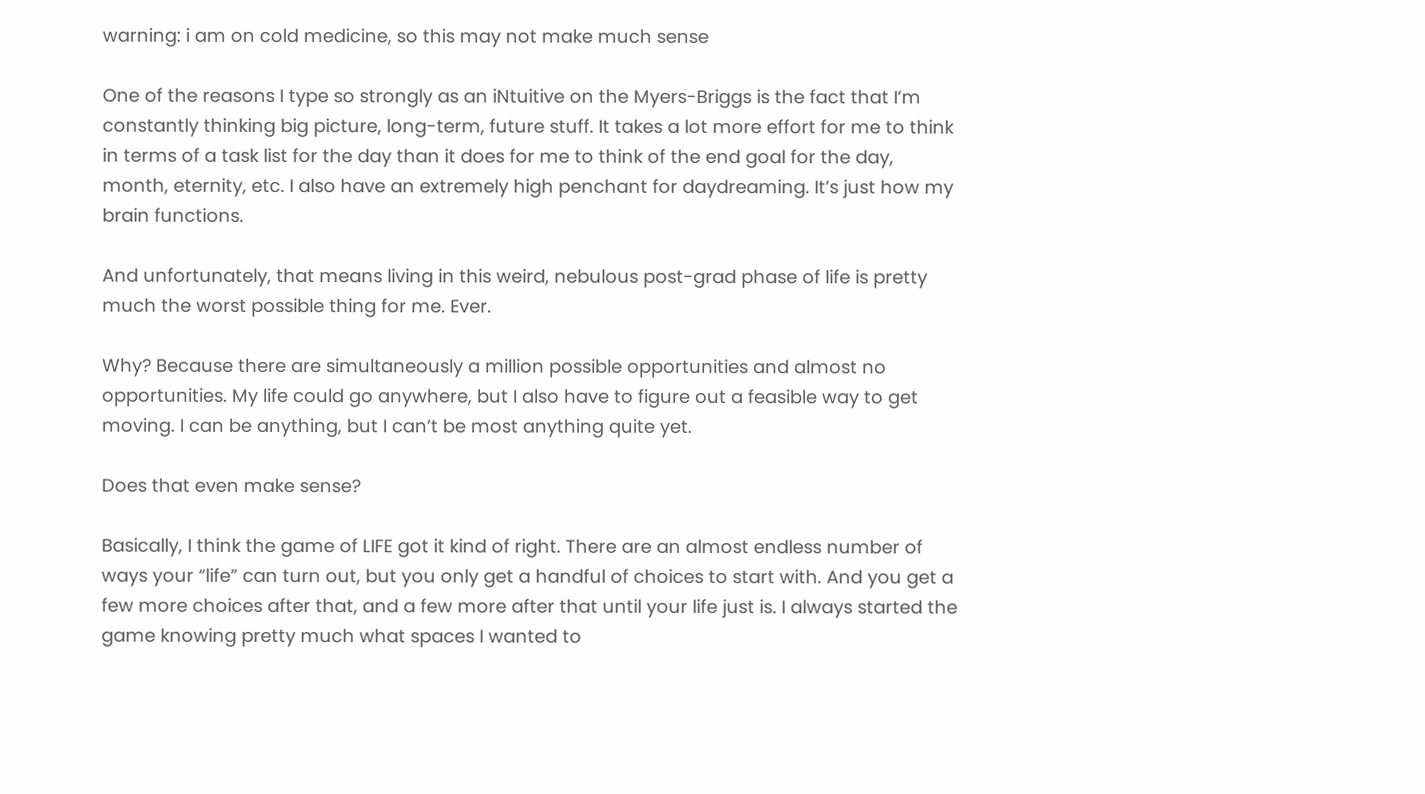warning: i am on cold medicine, so this may not make much sense

One of the reasons I type so strongly as an iNtuitive on the Myers-Briggs is the fact that I’m constantly thinking big picture, long-term, future stuff. It takes a lot more effort for me to think in terms of a task list for the day than it does for me to think of the end goal for the day, month, eternity, etc. I also have an extremely high penchant for daydreaming. It’s just how my brain functions.

And unfortunately, that means living in this weird, nebulous post-grad phase of life is pretty much the worst possible thing for me. Ever.

Why? Because there are simultaneously a million possible opportunities and almost no opportunities. My life could go anywhere, but I also have to figure out a feasible way to get moving. I can be anything, but I can’t be most anything quite yet.

Does that even make sense?

Basically, I think the game of LIFE got it kind of right. There are an almost endless number of ways your “life” can turn out, but you only get a handful of choices to start with. And you get a few more choices after that, and a few more after that until your life just is. I always started the game knowing pretty much what spaces I wanted to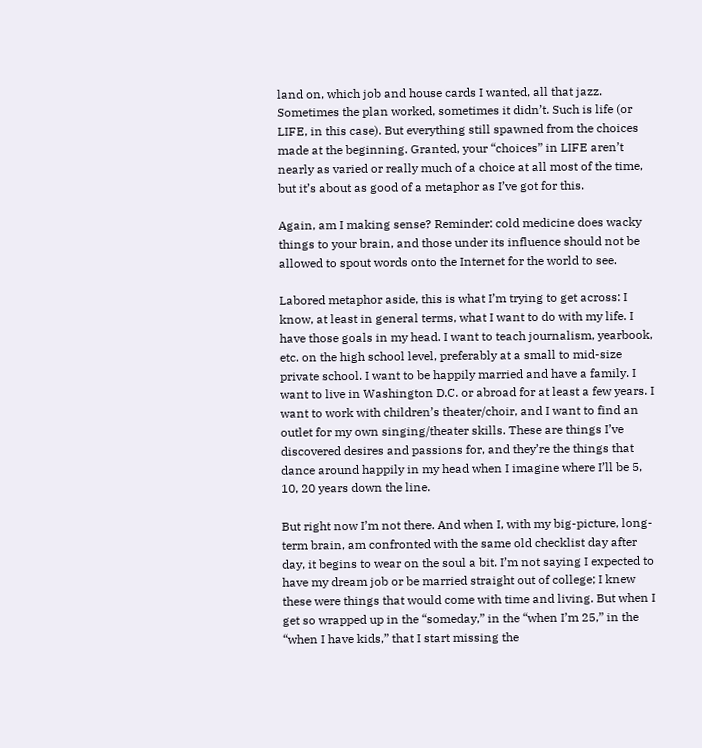land on, which job and house cards I wanted, all that jazz. Sometimes the plan worked, sometimes it didn’t. Such is life (or LIFE, in this case). But everything still spawned from the choices made at the beginning. Granted, your “choices” in LIFE aren’t nearly as varied or really much of a choice at all most of the time, but it’s about as good of a metaphor as I’ve got for this.

Again, am I making sense? Reminder: cold medicine does wacky things to your brain, and those under its influence should not be allowed to spout words onto the Internet for the world to see.

Labored metaphor aside, this is what I’m trying to get across: I know, at least in general terms, what I want to do with my life. I have those goals in my head. I want to teach journalism, yearbook, etc. on the high school level, preferably at a small to mid-size private school. I want to be happily married and have a family. I want to live in Washington D.C. or abroad for at least a few years. I want to work with children’s theater/choir, and I want to find an outlet for my own singing/theater skills. These are things I’ve discovered desires and passions for, and they’re the things that dance around happily in my head when I imagine where I’ll be 5, 10, 20 years down the line.

But right now I’m not there. And when I, with my big-picture, long-term brain, am confronted with the same old checklist day after day, it begins to wear on the soul a bit. I’m not saying I expected to have my dream job or be married straight out of college; I knew these were things that would come with time and living. But when I get so wrapped up in the “someday,” in the “when I’m 25,” in the “when I have kids,” that I start missing the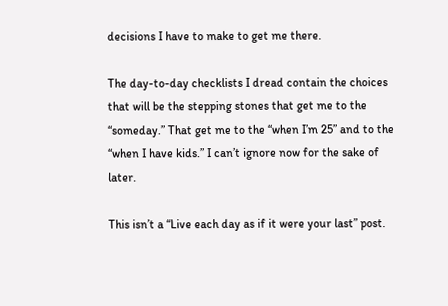decisions I have to make to get me there.

The day-to-day checklists I dread contain the choices that will be the stepping stones that get me to the “someday.” That get me to the “when I’m 25” and to the “when I have kids.” I can’t ignore now for the sake of later.

This isn’t a “Live each day as if it were your last” post.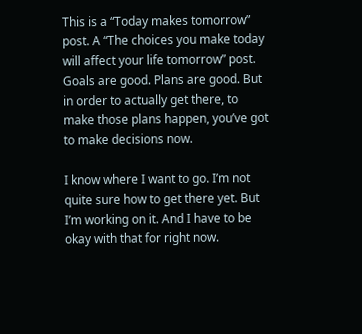This is a “Today makes tomorrow” post. A “The choices you make today will affect your life tomorrow” post. Goals are good. Plans are good. But in order to actually get there, to make those plans happen, you’ve got to make decisions now.

I know where I want to go. I’m not quite sure how to get there yet. But I’m working on it. And I have to be okay with that for right now.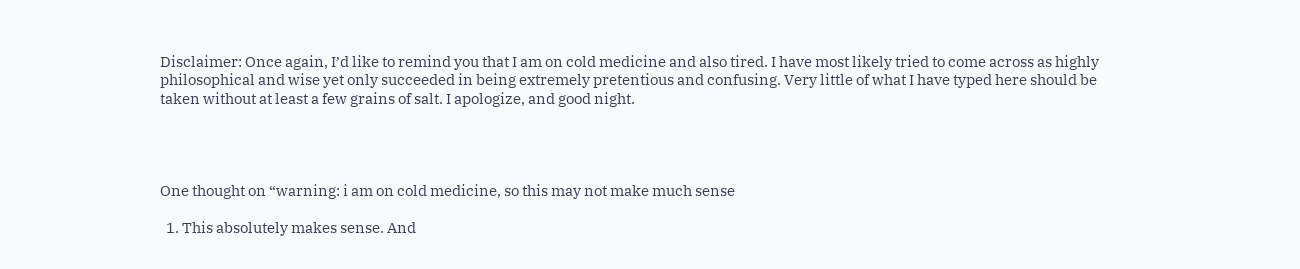Disclaimer: Once again, I’d like to remind you that I am on cold medicine and also tired. I have most likely tried to come across as highly philosophical and wise yet only succeeded in being extremely pretentious and confusing. Very little of what I have typed here should be taken without at least a few grains of salt. I apologize, and good night.




One thought on “warning: i am on cold medicine, so this may not make much sense

  1. This absolutely makes sense. And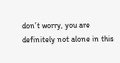don’t worry, you are definitely not alone in this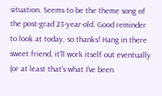situation. Seems to be the theme song of the post-grad 23-year-old. Good reminder to look at today, so thanks! Hang in there sweet friend, it’ll work itself out eventually (or at least that’s what I’ve been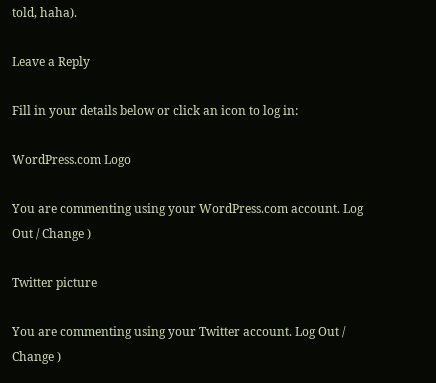told, haha).

Leave a Reply

Fill in your details below or click an icon to log in:

WordPress.com Logo

You are commenting using your WordPress.com account. Log Out / Change )

Twitter picture

You are commenting using your Twitter account. Log Out / Change )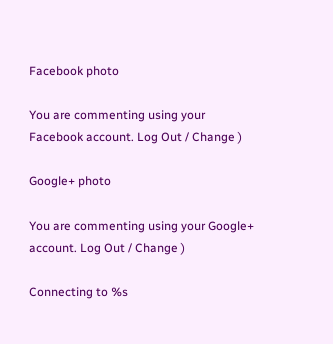Facebook photo

You are commenting using your Facebook account. Log Out / Change )

Google+ photo

You are commenting using your Google+ account. Log Out / Change )

Connecting to %s